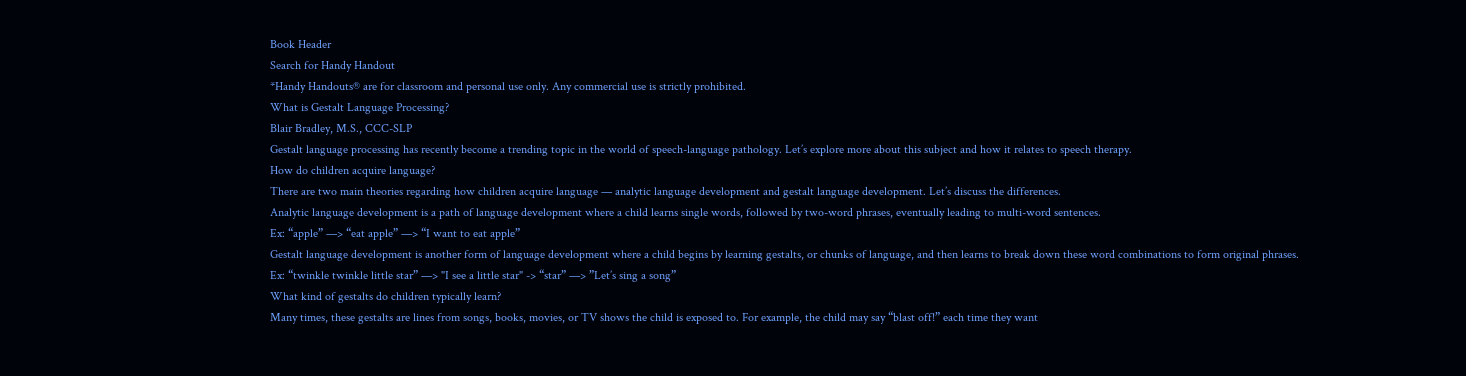Book Header
Search for Handy Handout
*Handy Handouts® are for classroom and personal use only. Any commercial use is strictly prohibited.
What is Gestalt Language Processing?
Blair Bradley, M.S., CCC-SLP
Gestalt language processing has recently become a trending topic in the world of speech-language pathology. Let’s explore more about this subject and how it relates to speech therapy.
How do children acquire language?
There are two main theories regarding how children acquire language — analytic language development and gestalt language development. Let’s discuss the differences.
Analytic language development is a path of language development where a child learns single words, followed by two-word phrases, eventually leading to multi-word sentences.
Ex: “apple” —> “eat apple” —> “I want to eat apple”
Gestalt language development is another form of language development where a child begins by learning gestalts, or chunks of language, and then learns to break down these word combinations to form original phrases.
Ex: “twinkle twinkle little star” —> "I see a little star" -> “star” —> ”Let’s sing a song”
What kind of gestalts do children typically learn?
Many times, these gestalts are lines from songs, books, movies, or TV shows the child is exposed to. For example, the child may say “blast off!” each time they want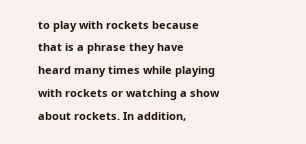to play with rockets because that is a phrase they have heard many times while playing with rockets or watching a show about rockets. In addition,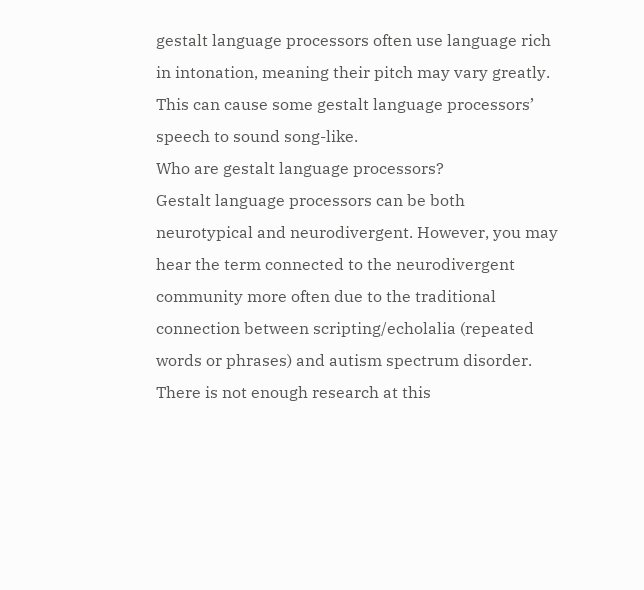gestalt language processors often use language rich in intonation, meaning their pitch may vary greatly. This can cause some gestalt language processors’ speech to sound song-like.
Who are gestalt language processors?
Gestalt language processors can be both neurotypical and neurodivergent. However, you may hear the term connected to the neurodivergent community more often due to the traditional connection between scripting/echolalia (repeated words or phrases) and autism spectrum disorder. There is not enough research at this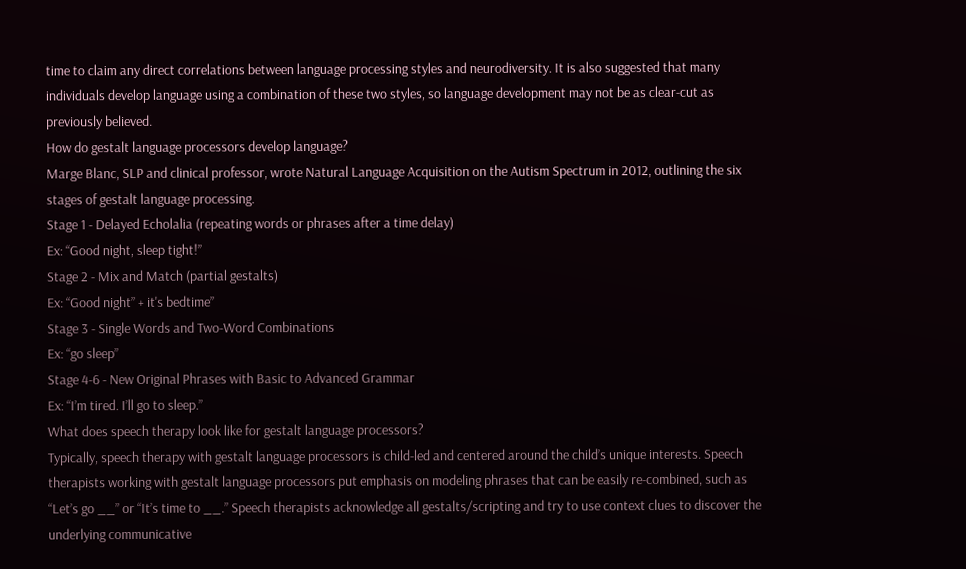time to claim any direct correlations between language processing styles and neurodiversity. It is also suggested that many individuals develop language using a combination of these two styles, so language development may not be as clear-cut as previously believed.
How do gestalt language processors develop language?
Marge Blanc, SLP and clinical professor, wrote Natural Language Acquisition on the Autism Spectrum in 2012, outlining the six stages of gestalt language processing.
Stage 1 - Delayed Echolalia (repeating words or phrases after a time delay)
Ex: “Good night, sleep tight!”
Stage 2 - Mix and Match (partial gestalts)
Ex: “Good night” + it's bedtime”
Stage 3 - Single Words and Two-Word Combinations
Ex: “go sleep”
Stage 4-6 - New Original Phrases with Basic to Advanced Grammar
Ex: “I’m tired. I’ll go to sleep.”
What does speech therapy look like for gestalt language processors?
Typically, speech therapy with gestalt language processors is child-led and centered around the child’s unique interests. Speech therapists working with gestalt language processors put emphasis on modeling phrases that can be easily re-combined, such as “Let’s go __” or “It’s time to __.” Speech therapists acknowledge all gestalts/scripting and try to use context clues to discover the underlying communicative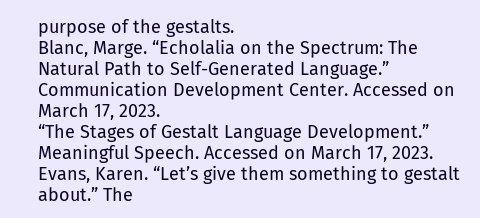purpose of the gestalts.
Blanc, Marge. “Echolalia on the Spectrum: The Natural Path to Self-Generated Language.” Communication Development Center. Accessed on March 17, 2023.
“The Stages of Gestalt Language Development.” Meaningful Speech. Accessed on March 17, 2023.
Evans, Karen. “Let’s give them something to gestalt about.” The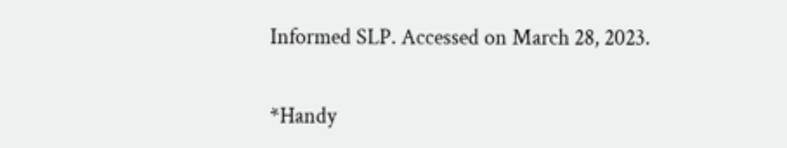Informed SLP. Accessed on March 28, 2023.

*Handy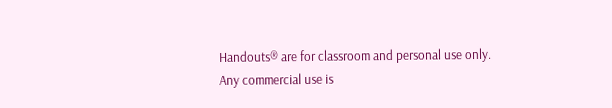Handouts® are for classroom and personal use only.
Any commercial use is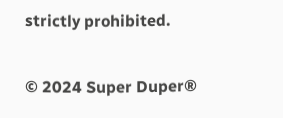strictly prohibited.

© 2024 Super Duper®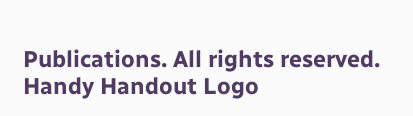Publications. All rights reserved.
Handy Handout Logo